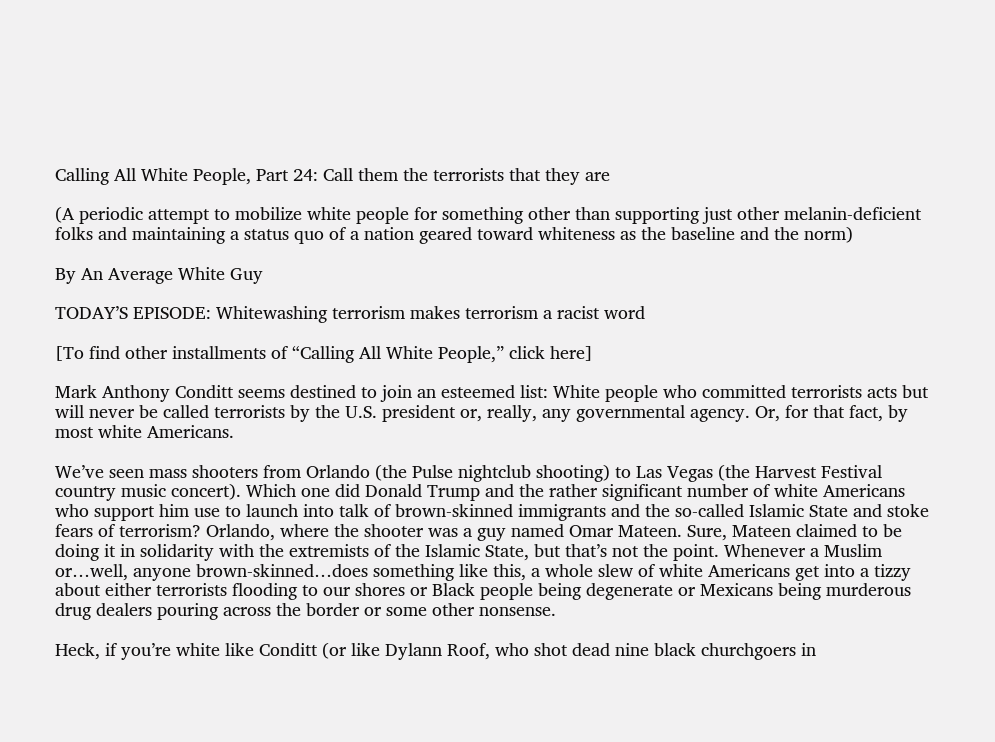Calling All White People, Part 24: Call them the terrorists that they are

(A periodic attempt to mobilize white people for something other than supporting just other melanin-deficient folks and maintaining a status quo of a nation geared toward whiteness as the baseline and the norm)

By An Average White Guy

TODAY’S EPISODE: Whitewashing terrorism makes terrorism a racist word

[To find other installments of “Calling All White People,” click here]

Mark Anthony Conditt seems destined to join an esteemed list: White people who committed terrorists acts but will never be called terrorists by the U.S. president or, really, any governmental agency. Or, for that fact, by most white Americans.

We’ve seen mass shooters from Orlando (the Pulse nightclub shooting) to Las Vegas (the Harvest Festival country music concert). Which one did Donald Trump and the rather significant number of white Americans who support him use to launch into talk of brown-skinned immigrants and the so-called Islamic State and stoke fears of terrorism? Orlando, where the shooter was a guy named Omar Mateen. Sure, Mateen claimed to be doing it in solidarity with the extremists of the Islamic State, but that’s not the point. Whenever a Muslim or…well, anyone brown-skinned…does something like this, a whole slew of white Americans get into a tizzy about either terrorists flooding to our shores or Black people being degenerate or Mexicans being murderous drug dealers pouring across the border or some other nonsense.

Heck, if you’re white like Conditt (or like Dylann Roof, who shot dead nine black churchgoers in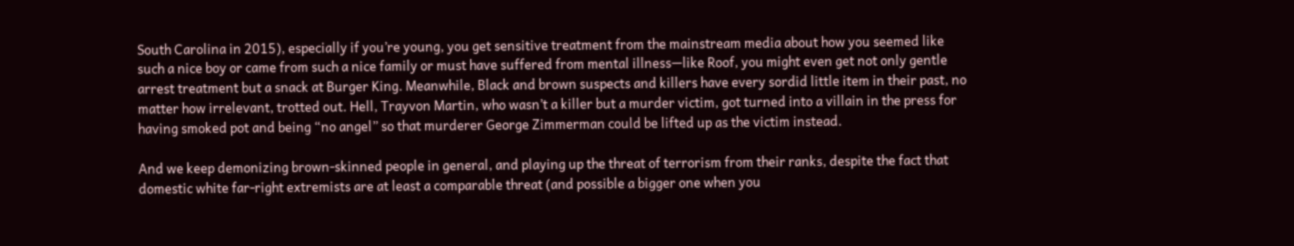South Carolina in 2015), especially if you’re young, you get sensitive treatment from the mainstream media about how you seemed like such a nice boy or came from such a nice family or must have suffered from mental illness—like Roof, you might even get not only gentle arrest treatment but a snack at Burger King. Meanwhile, Black and brown suspects and killers have every sordid little item in their past, no matter how irrelevant, trotted out. Hell, Trayvon Martin, who wasn’t a killer but a murder victim, got turned into a villain in the press for having smoked pot and being “no angel” so that murderer George Zimmerman could be lifted up as the victim instead.

And we keep demonizing brown-skinned people in general, and playing up the threat of terrorism from their ranks, despite the fact that domestic white far-right extremists are at least a comparable threat (and possible a bigger one when you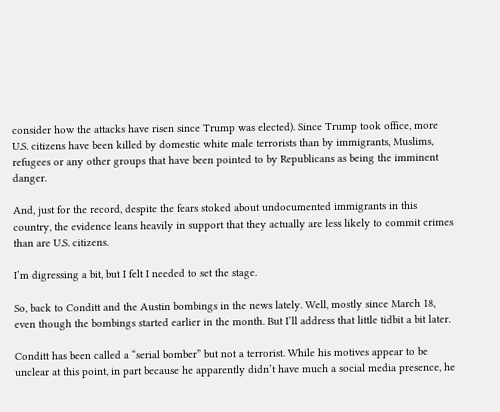consider how the attacks have risen since Trump was elected). Since Trump took office, more U.S. citizens have been killed by domestic white male terrorists than by immigrants, Muslims, refugees or any other groups that have been pointed to by Republicans as being the imminent danger.

And, just for the record, despite the fears stoked about undocumented immigrants in this country, the evidence leans heavily in support that they actually are less likely to commit crimes than are U.S. citizens.

I’m digressing a bit, but I felt I needed to set the stage.

So, back to Conditt and the Austin bombings in the news lately. Well, mostly since March 18, even though the bombings started earlier in the month. But I’ll address that little tidbit a bit later.

Conditt has been called a “serial bomber” but not a terrorist. While his motives appear to be unclear at this point, in part because he apparently didn’t have much a social media presence, he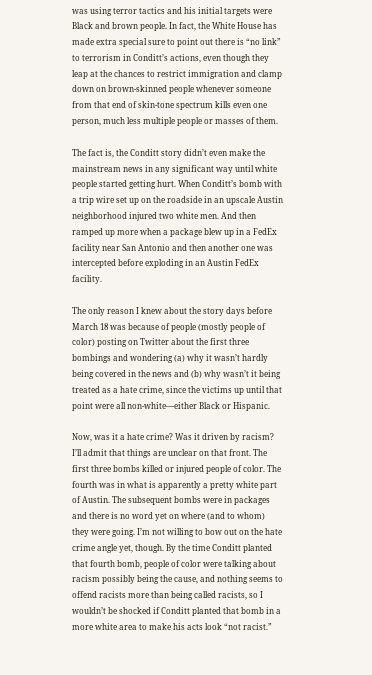was using terror tactics and his initial targets were Black and brown people. In fact, the White House has made extra special sure to point out there is “no link” to terrorism in Conditt’s actions, even though they leap at the chances to restrict immigration and clamp down on brown-skinned people whenever someone from that end of skin-tone spectrum kills even one person, much less multiple people or masses of them.

The fact is, the Conditt story didn’t even make the mainstream news in any significant way until white people started getting hurt. When Conditt’s bomb with a trip wire set up on the roadside in an upscale Austin neighborhood injured two white men. And then ramped up more when a package blew up in a FedEx facility near San Antonio and then another one was intercepted before exploding in an Austin FedEx facility.

The only reason I knew about the story days before March 18 was because of people (mostly people of color) posting on Twitter about the first three bombings and wondering (a) why it wasn’t hardly being covered in the news and (b) why wasn’t it being treated as a hate crime, since the victims up until that point were all non-white—either Black or Hispanic.

Now, was it a hate crime? Was it driven by racism? I’ll admit that things are unclear on that front. The first three bombs killed or injured people of color. The fourth was in what is apparently a pretty white part of Austin. The subsequent bombs were in packages and there is no word yet on where (and to whom) they were going. I’m not willing to bow out on the hate crime angle yet, though. By the time Conditt planted that fourth bomb, people of color were talking about racism possibly being the cause, and nothing seems to offend racists more than being called racists, so I wouldn’t be shocked if Conditt planted that bomb in a more white area to make his acts look “not racist.”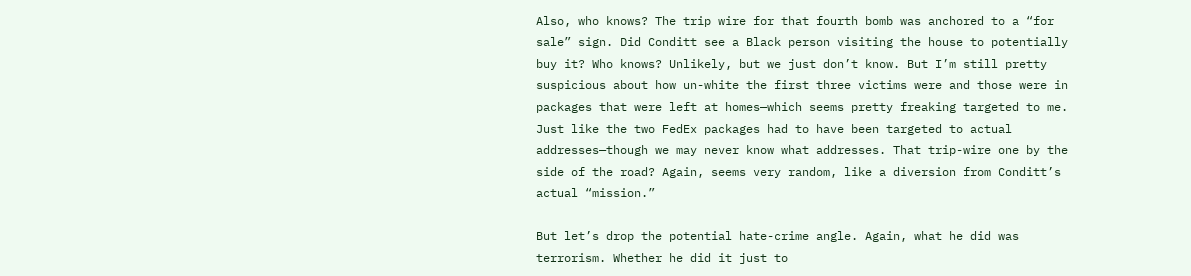Also, who knows? The trip wire for that fourth bomb was anchored to a “for sale” sign. Did Conditt see a Black person visiting the house to potentially buy it? Who knows? Unlikely, but we just don’t know. But I’m still pretty suspicious about how un-white the first three victims were and those were in packages that were left at homes—which seems pretty freaking targeted to me. Just like the two FedEx packages had to have been targeted to actual addresses—though we may never know what addresses. That trip-wire one by the side of the road? Again, seems very random, like a diversion from Conditt’s actual “mission.”

But let’s drop the potential hate-crime angle. Again, what he did was terrorism. Whether he did it just to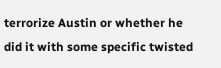terrorize Austin or whether he did it with some specific twisted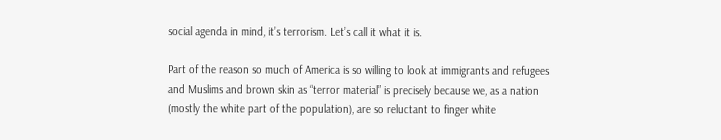social agenda in mind, it’s terrorism. Let’s call it what it is.

Part of the reason so much of America is so willing to look at immigrants and refugees and Muslims and brown skin as “terror material” is precisely because we, as a nation (mostly the white part of the population), are so reluctant to finger white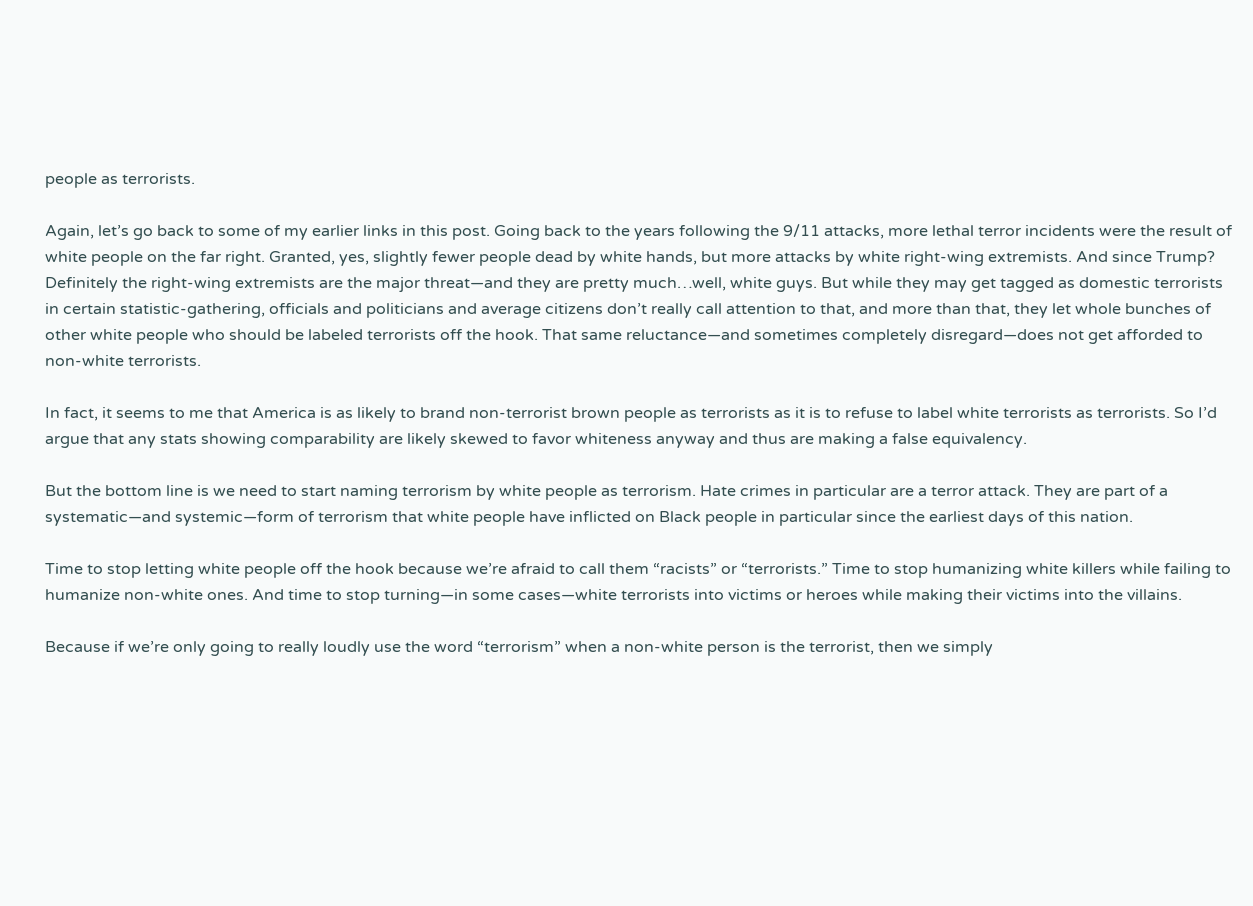people as terrorists.

Again, let’s go back to some of my earlier links in this post. Going back to the years following the 9/11 attacks, more lethal terror incidents were the result of white people on the far right. Granted, yes, slightly fewer people dead by white hands, but more attacks by white right-wing extremists. And since Trump? Definitely the right-wing extremists are the major threat—and they are pretty much…well, white guys. But while they may get tagged as domestic terrorists in certain statistic-gathering, officials and politicians and average citizens don’t really call attention to that, and more than that, they let whole bunches of other white people who should be labeled terrorists off the hook. That same reluctance—and sometimes completely disregard—does not get afforded to non-white terrorists.

In fact, it seems to me that America is as likely to brand non-terrorist brown people as terrorists as it is to refuse to label white terrorists as terrorists. So I’d argue that any stats showing comparability are likely skewed to favor whiteness anyway and thus are making a false equivalency.

But the bottom line is we need to start naming terrorism by white people as terrorism. Hate crimes in particular are a terror attack. They are part of a systematic—and systemic—form of terrorism that white people have inflicted on Black people in particular since the earliest days of this nation.

Time to stop letting white people off the hook because we’re afraid to call them “racists” or “terrorists.” Time to stop humanizing white killers while failing to humanize non-white ones. And time to stop turning—in some cases—white terrorists into victims or heroes while making their victims into the villains.

Because if we’re only going to really loudly use the word “terrorism” when a non-white person is the terrorist, then we simply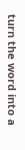turn the word into a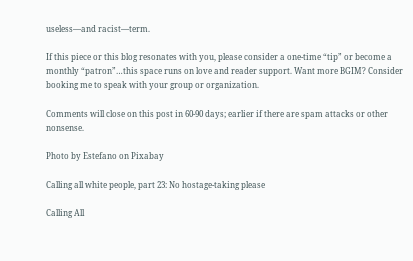useless—and racist—term.

If this piece or this blog resonates with you, please consider a one-time “tip” or become a monthly “patron”…this space runs on love and reader support. Want more BGIM? Consider booking me to speak with your group or organization.

Comments will close on this post in 60-90 days; earlier if there are spam attacks or other nonsense.

Photo by Estefano on Pixabay

Calling all white people, part 23: No hostage-taking please

Calling All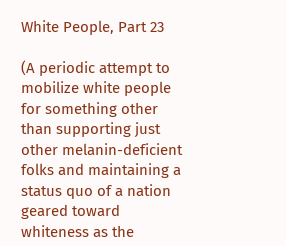White People, Part 23

(A periodic attempt to mobilize white people for something other than supporting just other melanin-deficient folks and maintaining a status quo of a nation geared toward whiteness as the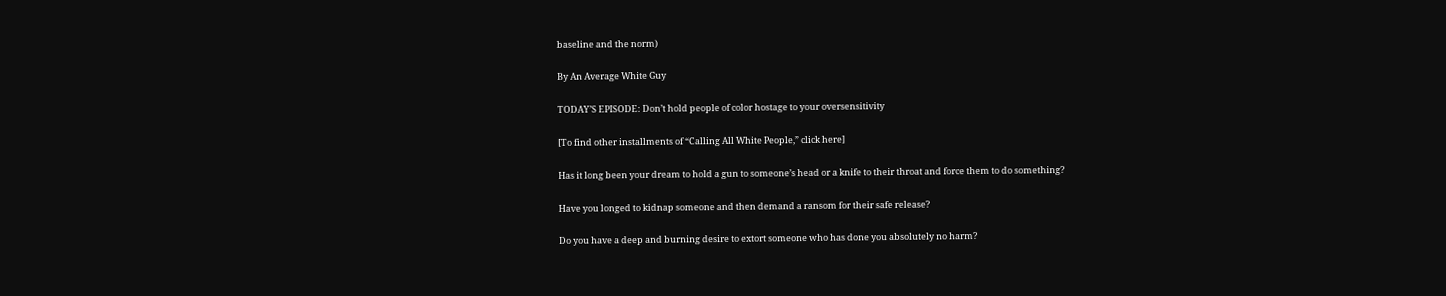baseline and the norm)

By An Average White Guy

TODAY’S EPISODE: Don’t hold people of color hostage to your oversensitivity

[To find other installments of “Calling All White People,” click here]

Has it long been your dream to hold a gun to someone’s head or a knife to their throat and force them to do something?

Have you longed to kidnap someone and then demand a ransom for their safe release?

Do you have a deep and burning desire to extort someone who has done you absolutely no harm?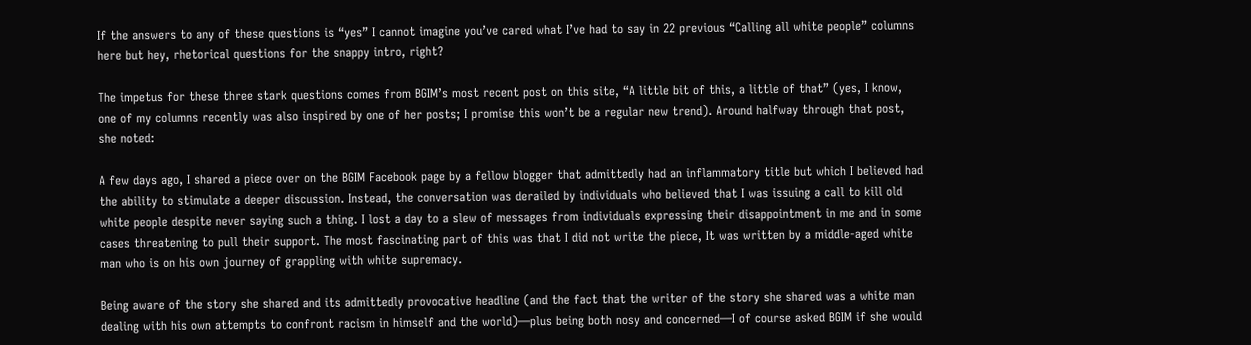If the answers to any of these questions is “yes” I cannot imagine you’ve cared what I’ve had to say in 22 previous “Calling all white people” columns here but hey, rhetorical questions for the snappy intro, right?

The impetus for these three stark questions comes from BGIM’s most recent post on this site, “A little bit of this, a little of that” (yes, I know, one of my columns recently was also inspired by one of her posts; I promise this won’t be a regular new trend). Around halfway through that post, she noted:

A few days ago, I shared a piece over on the BGIM Facebook page by a fellow blogger that admittedly had an inflammatory title but which I believed had the ability to stimulate a deeper discussion. Instead, the conversation was derailed by individuals who believed that I was issuing a call to kill old white people despite never saying such a thing. I lost a day to a slew of messages from individuals expressing their disappointment in me and in some cases threatening to pull their support. The most fascinating part of this was that I did not write the piece, It was written by a middle-aged white man who is on his own journey of grappling with white supremacy.

Being aware of the story she shared and its admittedly provocative headline (and the fact that the writer of the story she shared was a white man dealing with his own attempts to confront racism in himself and the world)—plus being both nosy and concerned—I of course asked BGIM if she would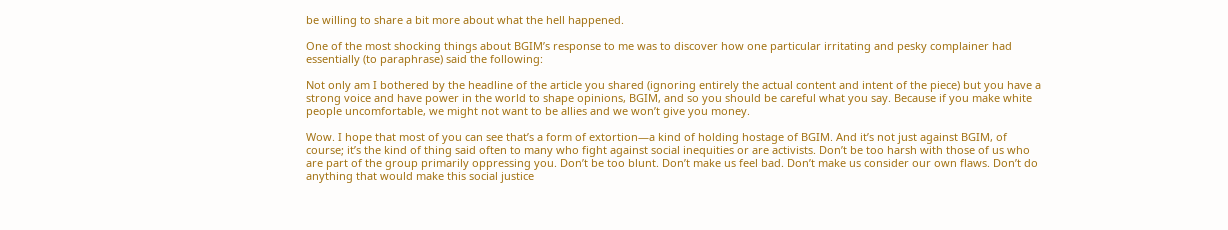be willing to share a bit more about what the hell happened.

One of the most shocking things about BGIM’s response to me was to discover how one particular irritating and pesky complainer had essentially (to paraphrase) said the following:

Not only am I bothered by the headline of the article you shared (ignoring entirely the actual content and intent of the piece) but you have a strong voice and have power in the world to shape opinions, BGIM, and so you should be careful what you say. Because if you make white people uncomfortable, we might not want to be allies and we won’t give you money.

Wow. I hope that most of you can see that’s a form of extortion—a kind of holding hostage of BGIM. And it’s not just against BGIM, of course; it’s the kind of thing said often to many who fight against social inequities or are activists. Don’t be too harsh with those of us who are part of the group primarily oppressing you. Don’t be too blunt. Don’t make us feel bad. Don’t make us consider our own flaws. Don’t do anything that would make this social justice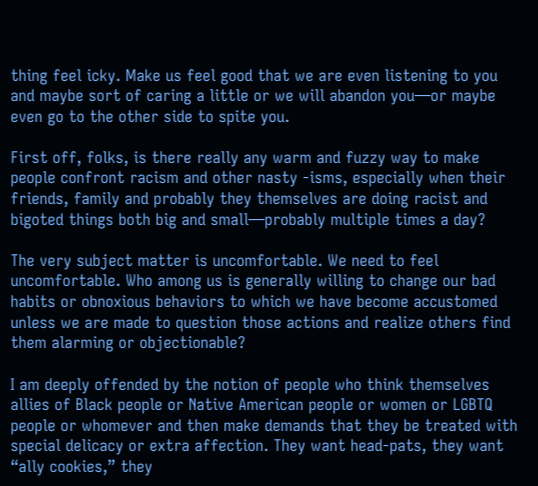thing feel icky. Make us feel good that we are even listening to you and maybe sort of caring a little or we will abandon you—or maybe even go to the other side to spite you.

First off, folks, is there really any warm and fuzzy way to make people confront racism and other nasty -isms, especially when their friends, family and probably they themselves are doing racist and bigoted things both big and small—probably multiple times a day?

The very subject matter is uncomfortable. We need to feel uncomfortable. Who among us is generally willing to change our bad habits or obnoxious behaviors to which we have become accustomed unless we are made to question those actions and realize others find them alarming or objectionable?

I am deeply offended by the notion of people who think themselves allies of Black people or Native American people or women or LGBTQ people or whomever and then make demands that they be treated with special delicacy or extra affection. They want head-pats, they want “ally cookies,” they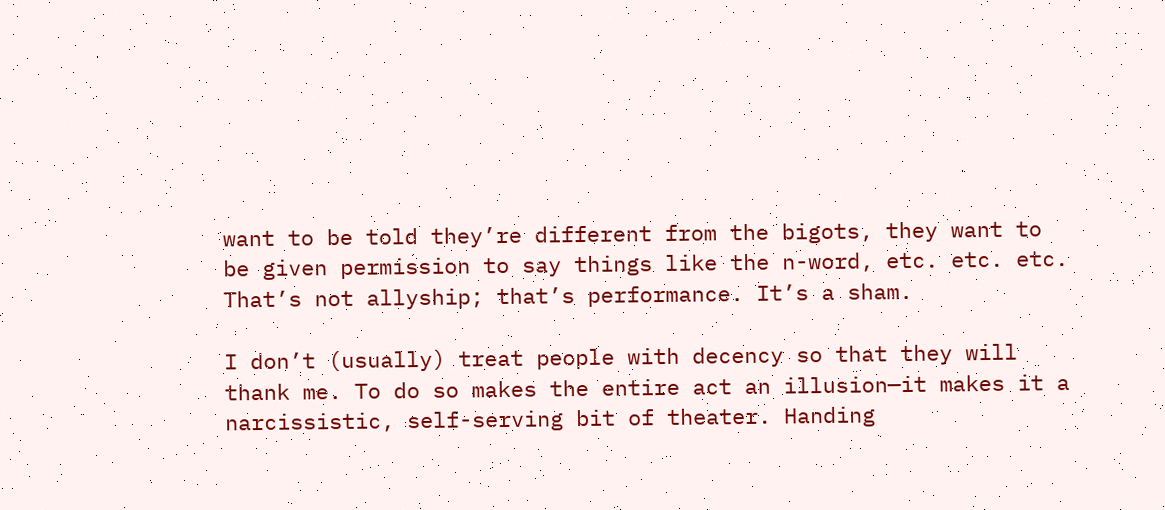want to be told they’re different from the bigots, they want to be given permission to say things like the n-word, etc. etc. etc. That’s not allyship; that’s performance. It’s a sham.

I don’t (usually) treat people with decency so that they will thank me. To do so makes the entire act an illusion—it makes it a narcissistic, self-serving bit of theater. Handing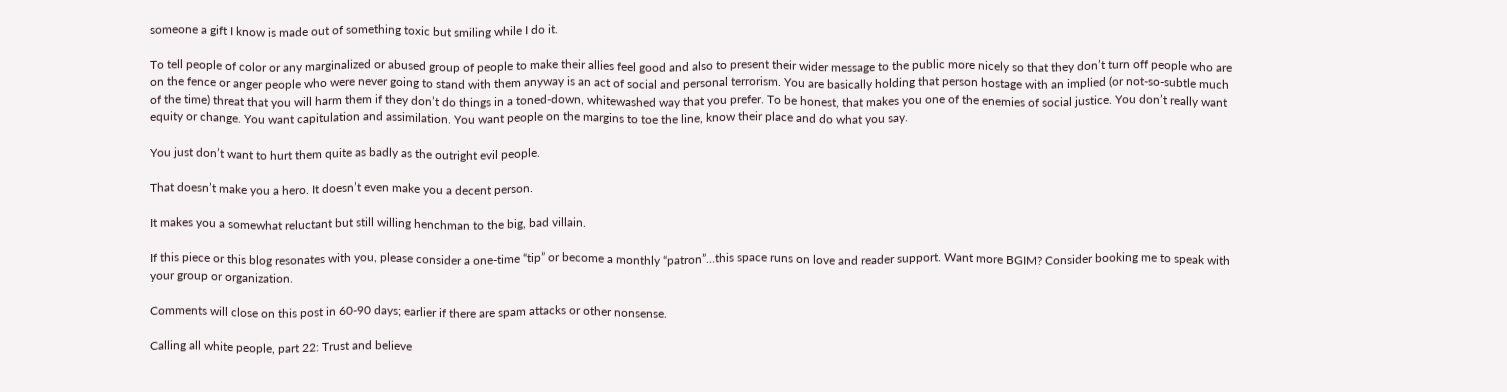someone a gift I know is made out of something toxic but smiling while I do it.

To tell people of color or any marginalized or abused group of people to make their allies feel good and also to present their wider message to the public more nicely so that they don’t turn off people who are on the fence or anger people who were never going to stand with them anyway is an act of social and personal terrorism. You are basically holding that person hostage with an implied (or not-so-subtle much of the time) threat that you will harm them if they don’t do things in a toned-down, whitewashed way that you prefer. To be honest, that makes you one of the enemies of social justice. You don’t really want equity or change. You want capitulation and assimilation. You want people on the margins to toe the line, know their place and do what you say.

You just don’t want to hurt them quite as badly as the outright evil people.

That doesn’t make you a hero. It doesn’t even make you a decent person.

It makes you a somewhat reluctant but still willing henchman to the big, bad villain.

If this piece or this blog resonates with you, please consider a one-time “tip” or become a monthly “patron”…this space runs on love and reader support. Want more BGIM? Consider booking me to speak with your group or organization.

Comments will close on this post in 60-90 days; earlier if there are spam attacks or other nonsense.

Calling all white people, part 22: Trust and believe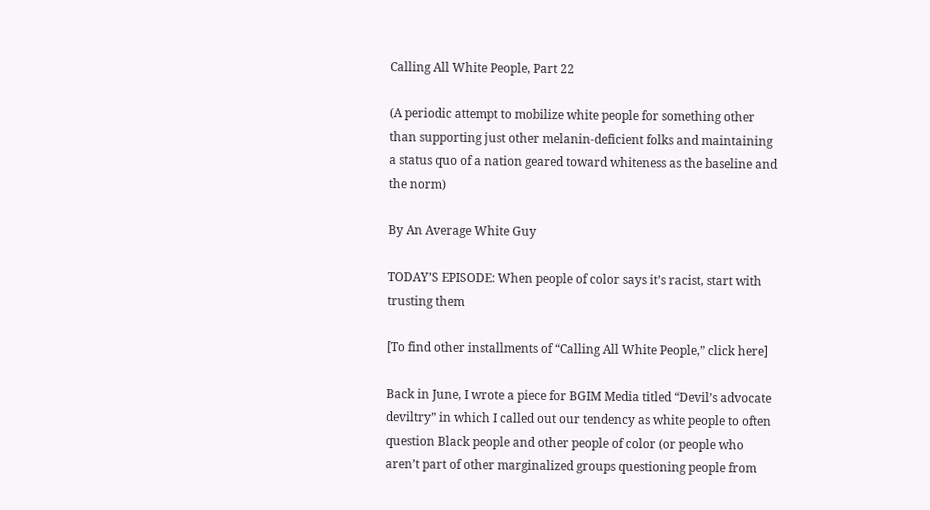Calling All White People, Part 22

(A periodic attempt to mobilize white people for something other than supporting just other melanin-deficient folks and maintaining a status quo of a nation geared toward whiteness as the baseline and the norm)

By An Average White Guy

TODAY’S EPISODE: When people of color says it’s racist, start with trusting them

[To find other installments of “Calling All White People,” click here]

Back in June, I wrote a piece for BGIM Media titled “Devil’s advocate deviltry” in which I called out our tendency as white people to often question Black people and other people of color (or people who aren’t part of other marginalized groups questioning people from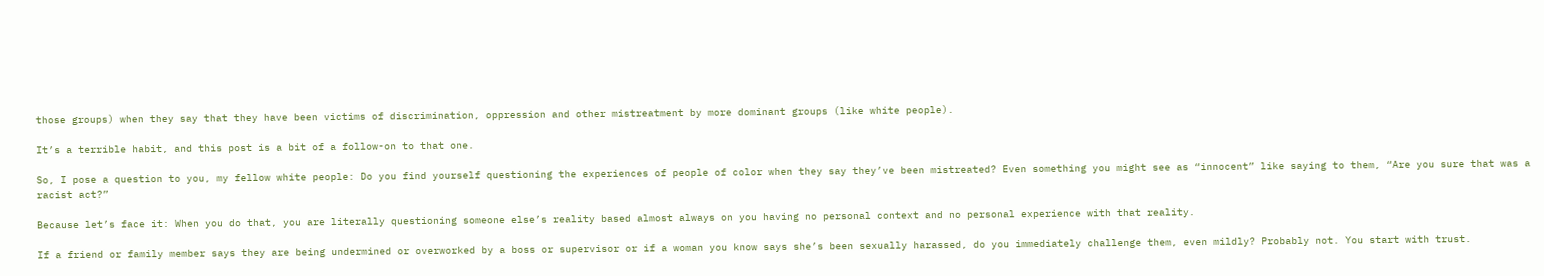those groups) when they say that they have been victims of discrimination, oppression and other mistreatment by more dominant groups (like white people).

It’s a terrible habit, and this post is a bit of a follow-on to that one.

So, I pose a question to you, my fellow white people: Do you find yourself questioning the experiences of people of color when they say they’ve been mistreated? Even something you might see as “innocent” like saying to them, “Are you sure that was a racist act?”

Because let’s face it: When you do that, you are literally questioning someone else’s reality based almost always on you having no personal context and no personal experience with that reality.

If a friend or family member says they are being undermined or overworked by a boss or supervisor or if a woman you know says she’s been sexually harassed, do you immediately challenge them, even mildly? Probably not. You start with trust.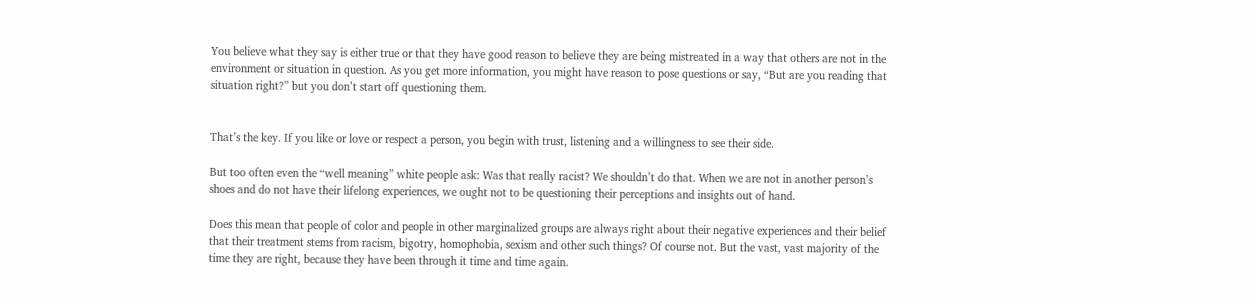You believe what they say is either true or that they have good reason to believe they are being mistreated in a way that others are not in the environment or situation in question. As you get more information, you might have reason to pose questions or say, “But are you reading that situation right?” but you don’t start off questioning them.


That’s the key. If you like or love or respect a person, you begin with trust, listening and a willingness to see their side.

But too often even the “well meaning” white people ask: Was that really racist? We shouldn’t do that. When we are not in another person’s shoes and do not have their lifelong experiences, we ought not to be questioning their perceptions and insights out of hand.

Does this mean that people of color and people in other marginalized groups are always right about their negative experiences and their belief that their treatment stems from racism, bigotry, homophobia, sexism and other such things? Of course not. But the vast, vast majority of the time they are right, because they have been through it time and time again.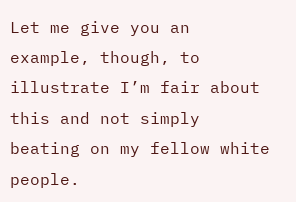Let me give you an example, though, to illustrate I’m fair about this and not simply beating on my fellow white people.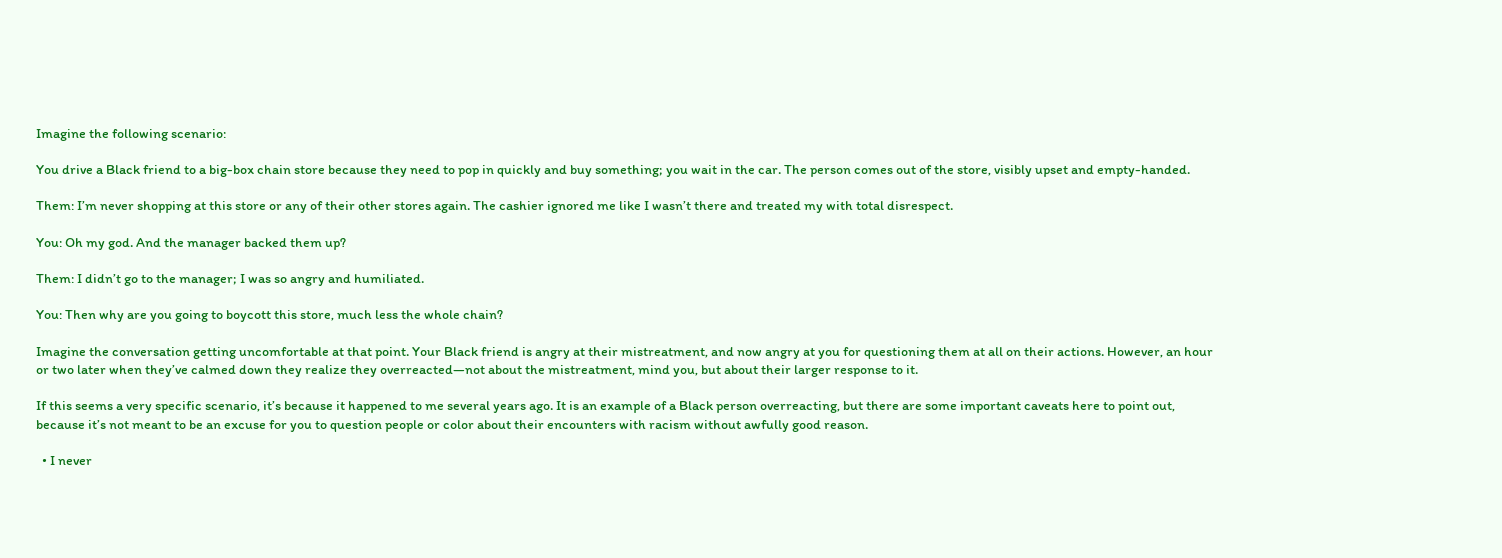Imagine the following scenario:

You drive a Black friend to a big-box chain store because they need to pop in quickly and buy something; you wait in the car. The person comes out of the store, visibly upset and empty-handed.

Them: I’m never shopping at this store or any of their other stores again. The cashier ignored me like I wasn’t there and treated my with total disrespect.

You: Oh my god. And the manager backed them up?

Them: I didn’t go to the manager; I was so angry and humiliated.

You: Then why are you going to boycott this store, much less the whole chain?

Imagine the conversation getting uncomfortable at that point. Your Black friend is angry at their mistreatment, and now angry at you for questioning them at all on their actions. However, an hour or two later when they’ve calmed down they realize they overreacted—not about the mistreatment, mind you, but about their larger response to it.

If this seems a very specific scenario, it’s because it happened to me several years ago. It is an example of a Black person overreacting, but there are some important caveats here to point out, because it’s not meant to be an excuse for you to question people or color about their encounters with racism without awfully good reason.

  • I never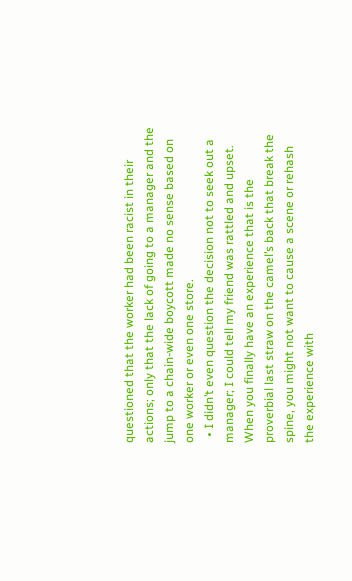questioned that the worker had been racist in their actions; only that the lack of going to a manager and the jump to a chain-wide boycott made no sense based on one worker or even one store.
  • I didn’t even question the decision not to seek out a manager; I could tell my friend was rattled and upset. When you finally have an experience that is the proverbial last straw on the camel’s back that break the spine, you might not want to cause a scene or rehash the experience with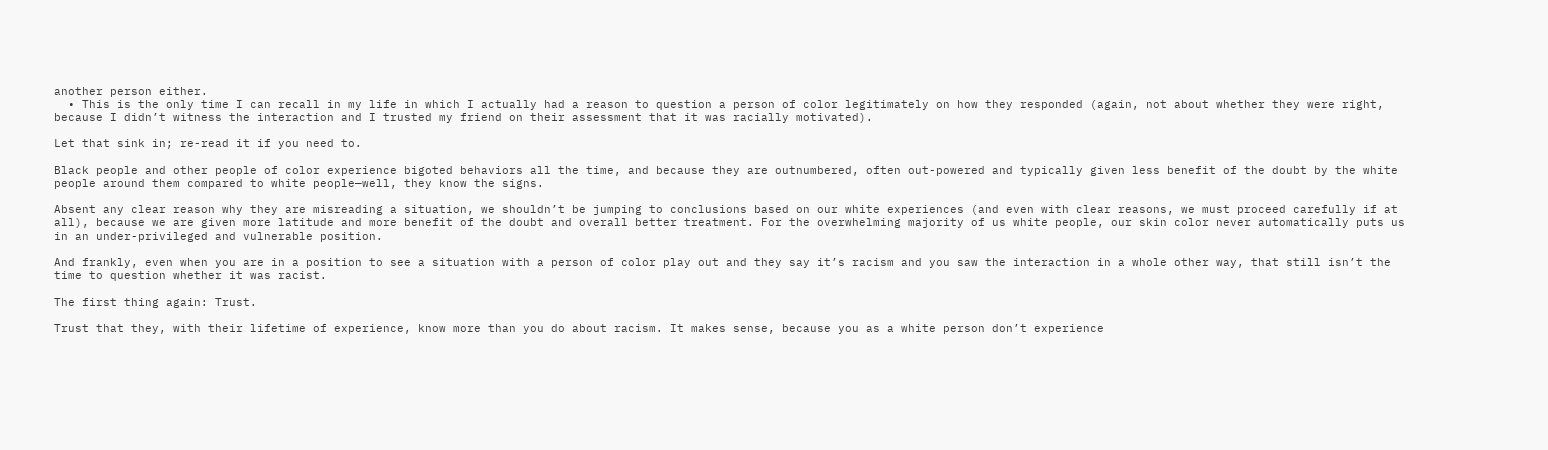another person either.
  • This is the only time I can recall in my life in which I actually had a reason to question a person of color legitimately on how they responded (again, not about whether they were right, because I didn’t witness the interaction and I trusted my friend on their assessment that it was racially motivated).

Let that sink in; re-read it if you need to.

Black people and other people of color experience bigoted behaviors all the time, and because they are outnumbered, often out-powered and typically given less benefit of the doubt by the white people around them compared to white people—well, they know the signs.

Absent any clear reason why they are misreading a situation, we shouldn’t be jumping to conclusions based on our white experiences (and even with clear reasons, we must proceed carefully if at all), because we are given more latitude and more benefit of the doubt and overall better treatment. For the overwhelming majority of us white people, our skin color never automatically puts us in an under-privileged and vulnerable position.

And frankly, even when you are in a position to see a situation with a person of color play out and they say it’s racism and you saw the interaction in a whole other way, that still isn’t the time to question whether it was racist.

The first thing again: Trust.

Trust that they, with their lifetime of experience, know more than you do about racism. It makes sense, because you as a white person don’t experience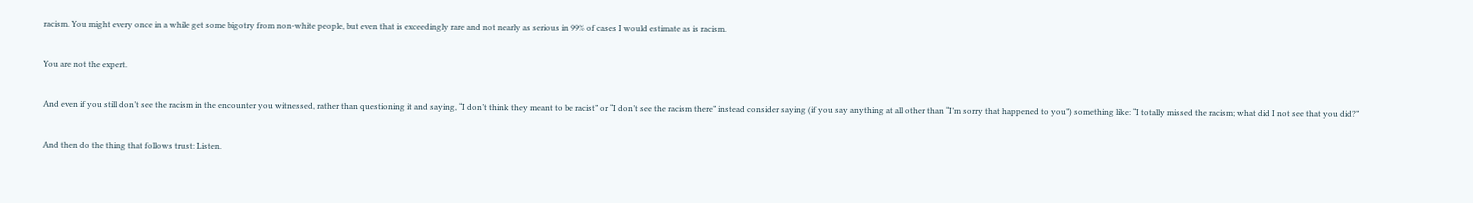racism. You might every once in a while get some bigotry from non-white people, but even that is exceedingly rare and not nearly as serious in 99% of cases I would estimate as is racism.

You are not the expert.

And even if you still don’t see the racism in the encounter you witnessed, rather than questioning it and saying, “I don’t think they meant to be racist” or “I don’t see the racism there” instead consider saying (if you say anything at all other than “I’m sorry that happened to you”) something like: “I totally missed the racism; what did I not see that you did?”

And then do the thing that follows trust: Listen.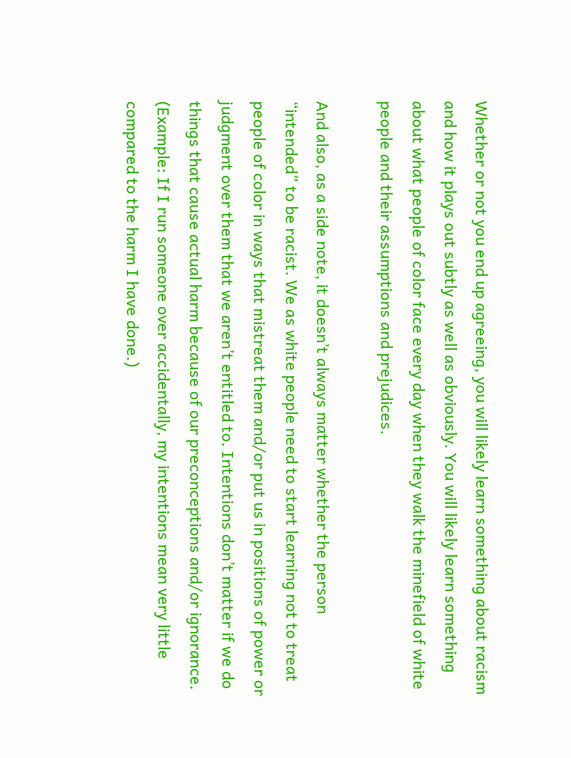Whether or not you end up agreeing, you will likely learn something about racism and how it plays out subtly as well as obviously. You will likely learn something about what people of color face every day when they walk the minefield of white people and their assumptions and prejudices.

And also, as a side note, it doesn’t always matter whether the person “intended” to be racist. We as white people need to start learning not to treat people of color in ways that mistreat them and/or put us in positions of power or judgment over them that we aren’t entitled to. Intentions don’t matter if we do things that cause actual harm because of our preconceptions and/or ignorance. (Example: If I run someone over accidentally, my intentions mean very little compared to the harm I have done.)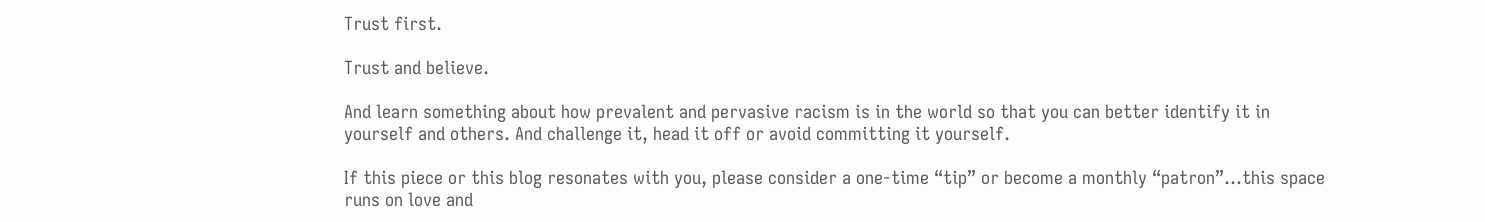Trust first.

Trust and believe.

And learn something about how prevalent and pervasive racism is in the world so that you can better identify it in yourself and others. And challenge it, head it off or avoid committing it yourself.

If this piece or this blog resonates with you, please consider a one-time “tip” or become a monthly “patron”…this space runs on love and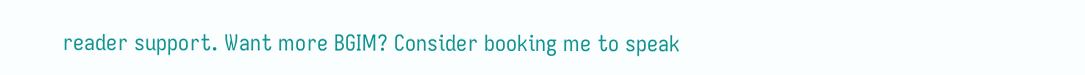reader support. Want more BGIM? Consider booking me to speak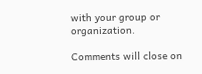with your group or organization.

Comments will close on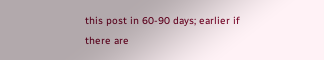this post in 60-90 days; earlier if there are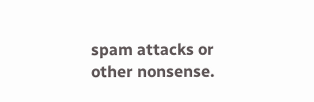spam attacks or other nonsense.